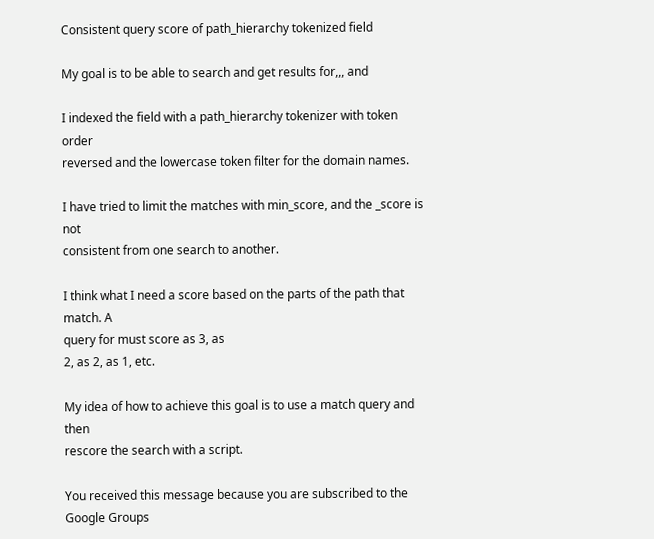Consistent query score of path_hierarchy tokenized field

My goal is to be able to search and get results for,,, and

I indexed the field with a path_hierarchy tokenizer with token order
reversed and the lowercase token filter for the domain names.

I have tried to limit the matches with min_score, and the _score is not
consistent from one search to another.

I think what I need a score based on the parts of the path that match. A
query for must score as 3, as
2, as 2, as 1, etc.

My idea of how to achieve this goal is to use a match query and then
rescore the search with a script.

You received this message because you are subscribed to the Google Groups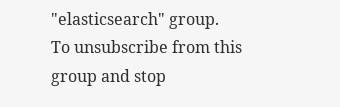"elasticsearch" group.
To unsubscribe from this group and stop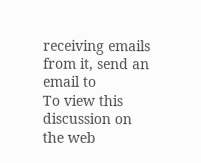receiving emails from it, send an email to
To view this discussion on the web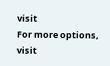visit
For more options, visit